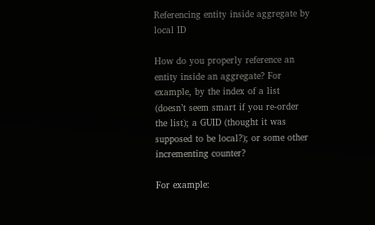Referencing entity inside aggregate by local ID

How do you properly reference an entity inside an aggregate? For example, by the index of a list (doesn’t seem smart if you re-order the list); a GUID (thought it was supposed to be local?); or some other incrementing counter?

For example: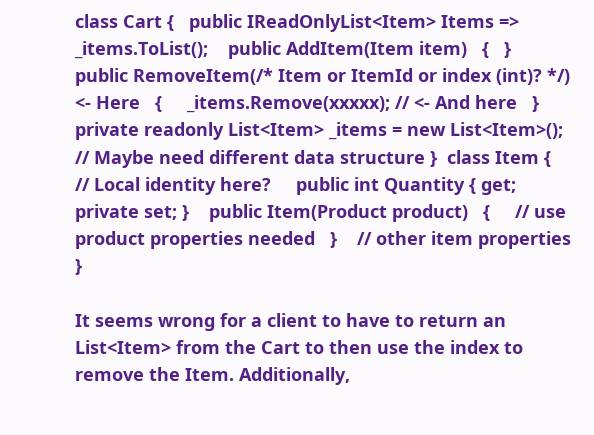class Cart {   public IReadOnlyList<Item> Items => _items.ToList();    public AddItem(Item item)   {   }    public RemoveItem(/* Item or ItemId or index (int)? */) <- Here   {     _items.Remove(xxxxx); // <- And here   }    private readonly List<Item> _items = new List<Item>(); // Maybe need different data structure }  class Item {   // Local identity here?     public int Quantity { get; private set; }    public Item(Product product)   {     // use product properties needed   }    // other item properties }

It seems wrong for a client to have to return an List<Item> from the Cart to then use the index to remove the Item. Additionally,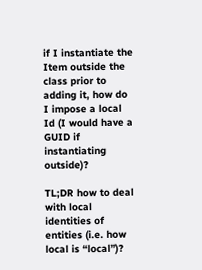if I instantiate the Item outside the class prior to adding it, how do I impose a local Id (I would have a GUID if instantiating outside)?

TL;DR how to deal with local identities of entities (i.e. how local is “local”)?